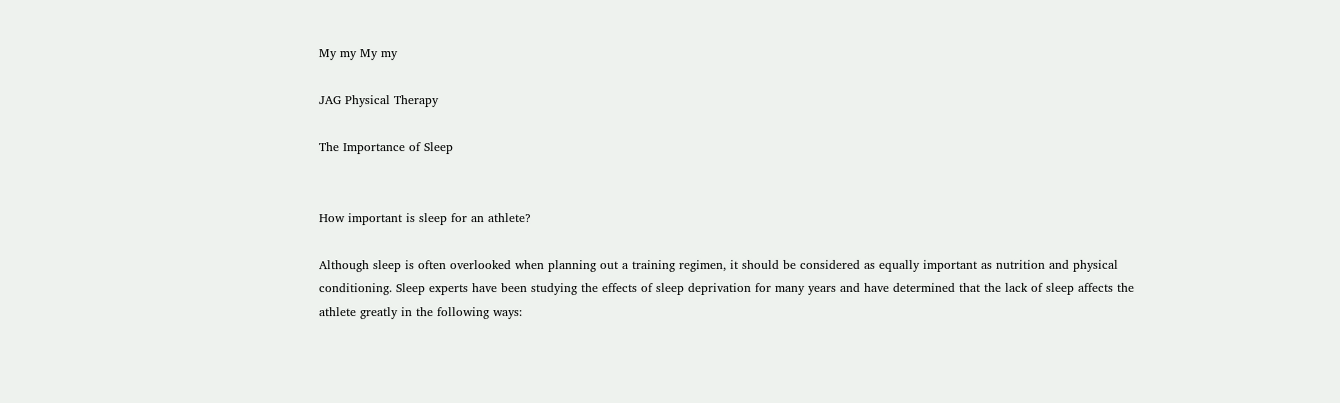My my My my

JAG Physical Therapy

The Importance of Sleep


How important is sleep for an athlete?

Although sleep is often overlooked when planning out a training regimen, it should be considered as equally important as nutrition and physical conditioning. Sleep experts have been studying the effects of sleep deprivation for many years and have determined that the lack of sleep affects the athlete greatly in the following ways: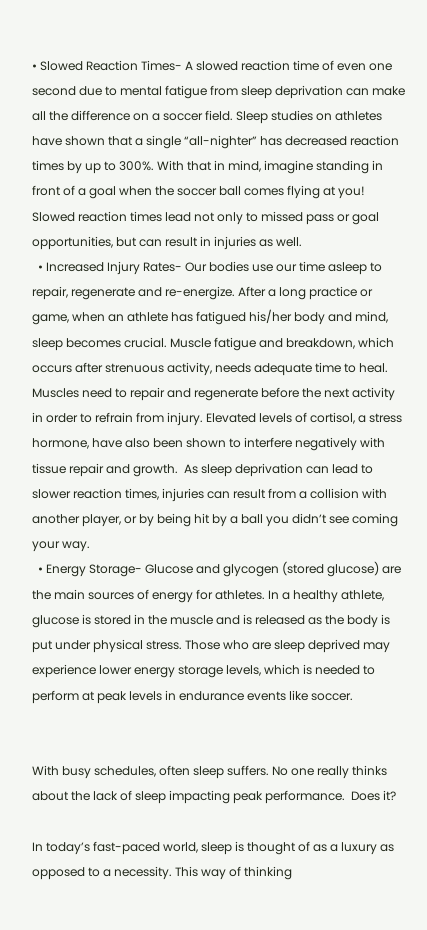• Slowed Reaction Times- A slowed reaction time of even one second due to mental fatigue from sleep deprivation can make all the difference on a soccer field. Sleep studies on athletes have shown that a single “all-nighter” has decreased reaction times by up to 300%. With that in mind, imagine standing in front of a goal when the soccer ball comes flying at you! Slowed reaction times lead not only to missed pass or goal opportunities, but can result in injuries as well.
  • Increased Injury Rates- Our bodies use our time asleep to repair, regenerate and re-energize. After a long practice or game, when an athlete has fatigued his/her body and mind, sleep becomes crucial. Muscle fatigue and breakdown, which occurs after strenuous activity, needs adequate time to heal. Muscles need to repair and regenerate before the next activity in order to refrain from injury. Elevated levels of cortisol, a stress hormone, have also been shown to interfere negatively with tissue repair and growth.  As sleep deprivation can lead to slower reaction times, injuries can result from a collision with another player, or by being hit by a ball you didn’t see coming your way.
  • Energy Storage- Glucose and glycogen (stored glucose) are the main sources of energy for athletes. In a healthy athlete, glucose is stored in the muscle and is released as the body is put under physical stress. Those who are sleep deprived may experience lower energy storage levels, which is needed to perform at peak levels in endurance events like soccer.


With busy schedules, often sleep suffers. No one really thinks about the lack of sleep impacting peak performance.  Does it?

In today’s fast-paced world, sleep is thought of as a luxury as opposed to a necessity. This way of thinking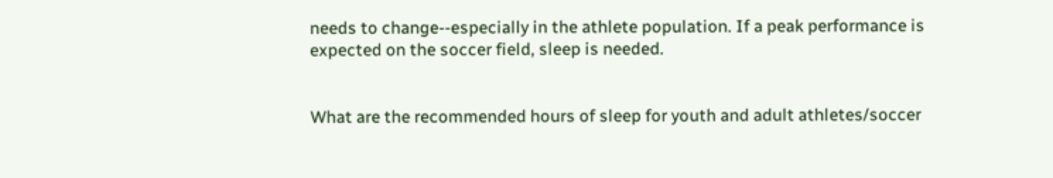needs to change--especially in the athlete population. If a peak performance is expected on the soccer field, sleep is needed.


What are the recommended hours of sleep for youth and adult athletes/soccer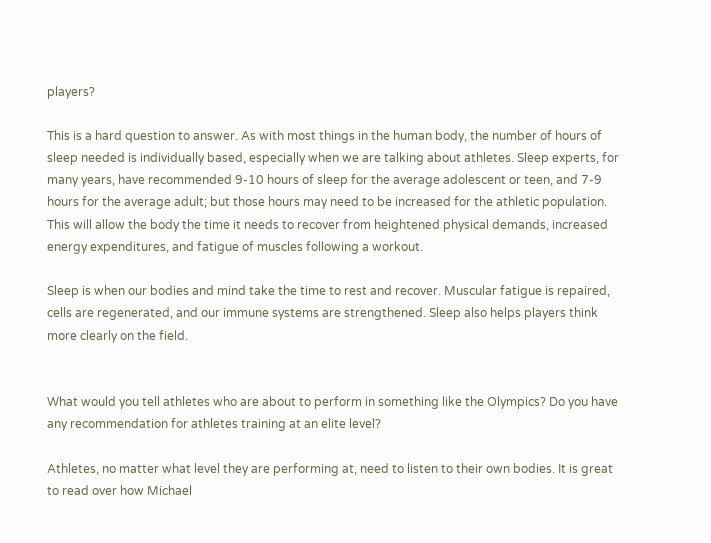players?

This is a hard question to answer. As with most things in the human body, the number of hours of sleep needed is individually based, especially when we are talking about athletes. Sleep experts, for many years, have recommended 9-10 hours of sleep for the average adolescent or teen, and 7-9 hours for the average adult; but those hours may need to be increased for the athletic population. This will allow the body the time it needs to recover from heightened physical demands, increased energy expenditures, and fatigue of muscles following a workout.

Sleep is when our bodies and mind take the time to rest and recover. Muscular fatigue is repaired, cells are regenerated, and our immune systems are strengthened. Sleep also helps players think more clearly on the field.


What would you tell athletes who are about to perform in something like the Olympics? Do you have any recommendation for athletes training at an elite level?

Athletes, no matter what level they are performing at, need to listen to their own bodies. It is great to read over how Michael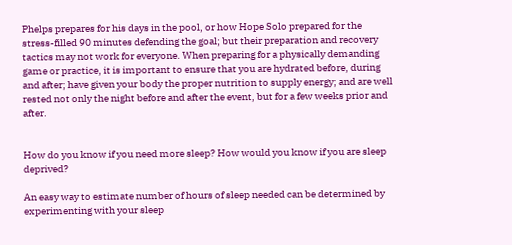Phelps prepares for his days in the pool, or how Hope Solo prepared for the stress-filled 90 minutes defending the goal; but their preparation and recovery tactics may not work for everyone. When preparing for a physically demanding game or practice, it is important to ensure that you are hydrated before, during and after; have given your body the proper nutrition to supply energy; and are well rested not only the night before and after the event, but for a few weeks prior and after.


How do you know if you need more sleep? How would you know if you are sleep deprived?

An easy way to estimate number of hours of sleep needed can be determined by experimenting with your sleep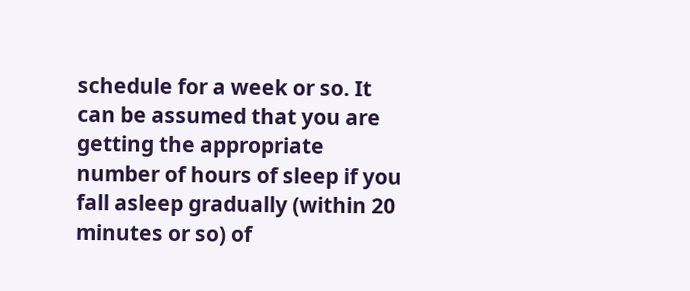schedule for a week or so. It can be assumed that you are getting the appropriate number of hours of sleep if you fall asleep gradually (within 20 minutes or so) of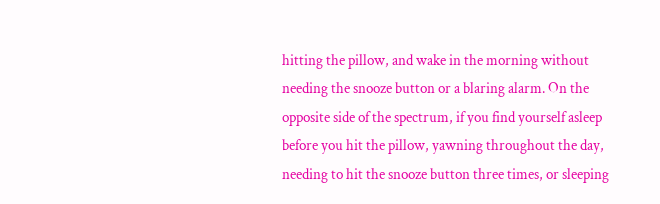hitting the pillow, and wake in the morning without needing the snooze button or a blaring alarm. On the opposite side of the spectrum, if you find yourself asleep before you hit the pillow, yawning throughout the day,  needing to hit the snooze button three times, or sleeping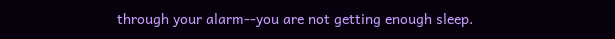through your alarm--you are not getting enough sleep.